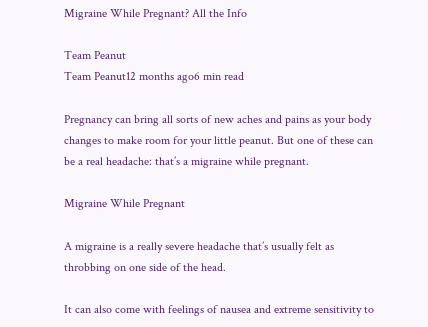Migraine While Pregnant? All the Info

Team Peanut
Team Peanut12 months ago6 min read

Pregnancy can bring all sorts of new aches and pains as your body changes to make room for your little peanut. But one of these can be a real headache: that’s a migraine while pregnant.

Migraine While Pregnant

A migraine is a really severe headache that’s usually felt as throbbing on one side of the head.

It can also come with feelings of nausea and extreme sensitivity to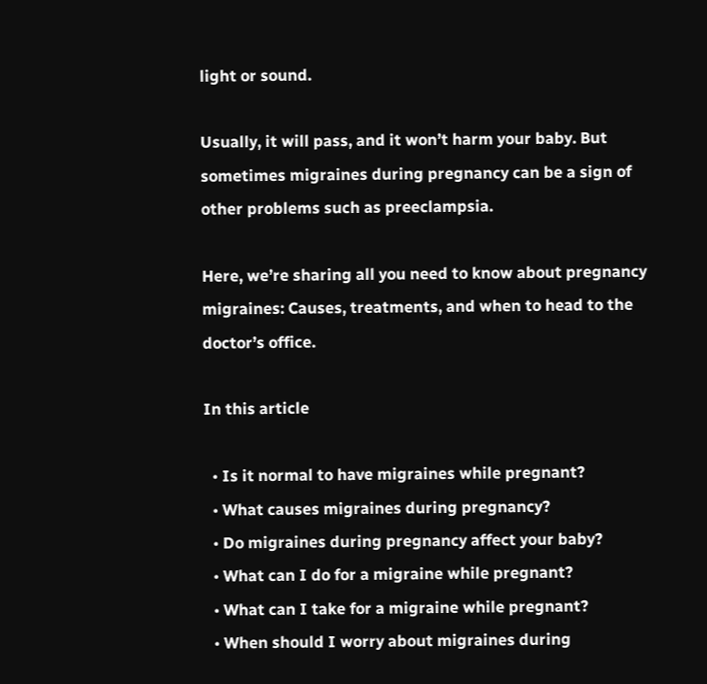light or sound.

Usually, it will pass, and it won’t harm your baby. But sometimes migraines during pregnancy can be a sign of other problems such as preeclampsia.

Here, we’re sharing all you need to know about pregnancy migraines: Causes, treatments, and when to head to the doctor’s office.

In this article

  • Is it normal to have migraines while pregnant?
  • What causes migraines during pregnancy?
  • Do migraines during pregnancy affect your baby?
  • What can I do for a migraine while pregnant?
  • What can I take for a migraine while pregnant?
  • When should I worry about migraines during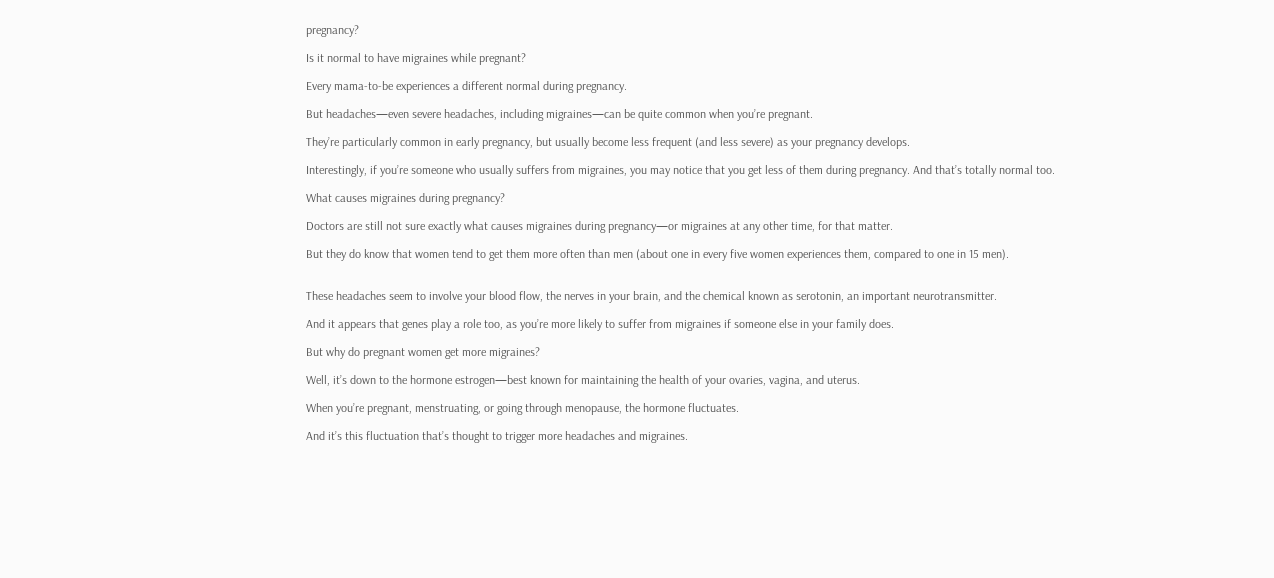pregnancy?

Is it normal to have migraines while pregnant?

Every mama-to-be experiences a different normal during pregnancy.

But headaches—even severe headaches, including migraines—can be quite common when you’re pregnant.

They’re particularly common in early pregnancy, but usually become less frequent (and less severe) as your pregnancy develops.

Interestingly, if you’re someone who usually suffers from migraines, you may notice that you get less of them during pregnancy. And that’s totally normal too.

What causes migraines during pregnancy?

Doctors are still not sure exactly what causes migraines during pregnancy—or migraines at any other time, for that matter.

But they do know that women tend to get them more often than men (about one in every five women experiences them, compared to one in 15 men).


These headaches seem to involve your blood flow, the nerves in your brain, and the chemical known as serotonin, an important neurotransmitter.

And it appears that genes play a role too, as you’re more likely to suffer from migraines if someone else in your family does.

But why do pregnant women get more migraines?

Well, it’s down to the hormone estrogen—best known for maintaining the health of your ovaries, vagina, and uterus.

When you’re pregnant, menstruating, or going through menopause, the hormone fluctuates.

And it’s this fluctuation that’s thought to trigger more headaches and migraines.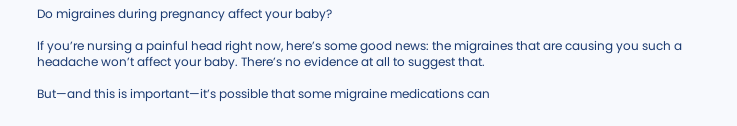Do migraines during pregnancy affect your baby?

If you’re nursing a painful head right now, here’s some good news: the migraines that are causing you such a headache won’t affect your baby. There’s no evidence at all to suggest that.

But—and this is important—it’s possible that some migraine medications can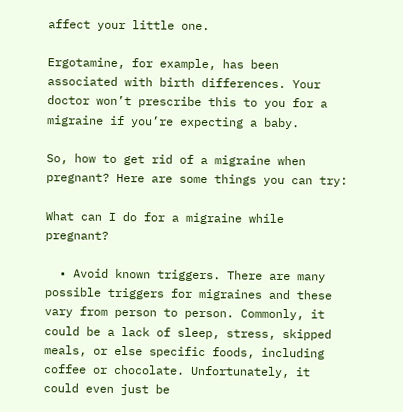affect your little one.

Ergotamine, for example, has been associated with birth differences. Your doctor won’t prescribe this to you for a migraine if you’re expecting a baby.

So, how to get rid of a migraine when pregnant? Here are some things you can try:

What can I do for a migraine while pregnant?

  • Avoid known triggers. There are many possible triggers for migraines and these vary from person to person. Commonly, it could be a lack of sleep, stress, skipped meals, or else specific foods, including coffee or chocolate. Unfortunately, it could even just be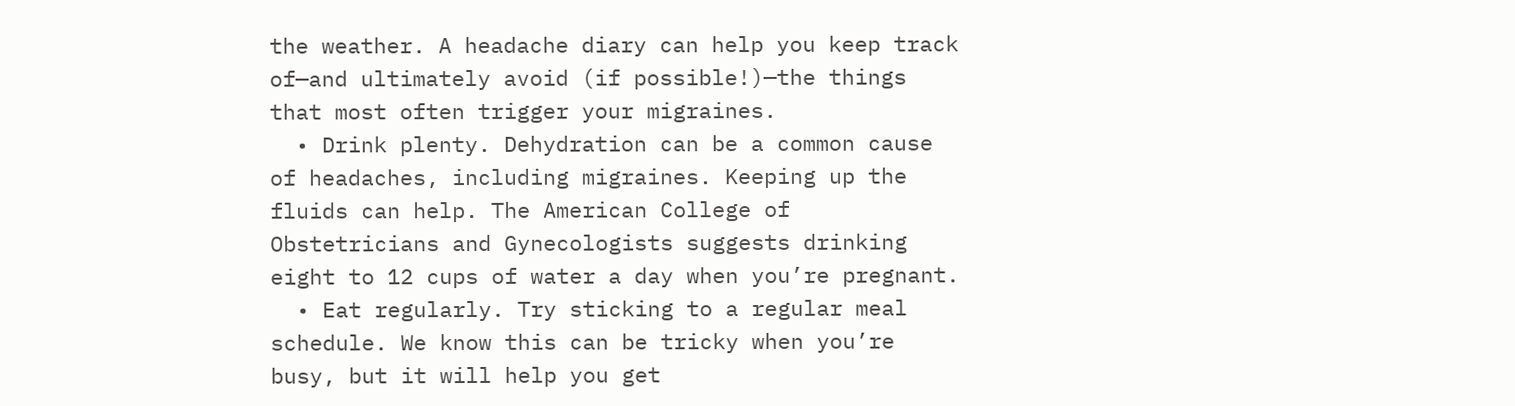the weather. A headache diary can help you keep track of—and ultimately avoid (if possible!)—the things that most often trigger your migraines.
  • Drink plenty. Dehydration can be a common cause of headaches, including migraines. Keeping up the fluids can help. The American College of Obstetricians and Gynecologists suggests drinking eight to 12 cups of water a day when you’re pregnant.
  • Eat regularly. Try sticking to a regular meal schedule. We know this can be tricky when you’re busy, but it will help you get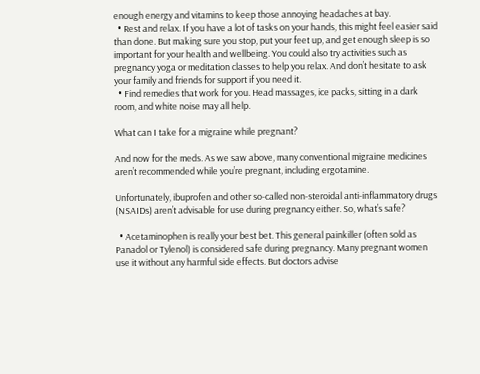enough energy and vitamins to keep those annoying headaches at bay.
  • Rest and relax. If you have a lot of tasks on your hands, this might feel easier said than done. But making sure you stop, put your feet up, and get enough sleep is so important for your health and wellbeing. You could also try activities such as pregnancy yoga or meditation classes to help you relax. And don’t hesitate to ask your family and friends for support if you need it.
  • Find remedies that work for you. Head massages, ice packs, sitting in a dark room, and white noise may all help.

What can I take for a migraine while pregnant?

And now for the meds. As we saw above, many conventional migraine medicines aren’t recommended while you’re pregnant, including ergotamine.

Unfortunately, ibuprofen and other so-called non-steroidal anti-inflammatory drugs (NSAIDs) aren’t advisable for use during pregnancy either. So, what’s safe?

  • Acetaminophen is really your best bet. This general painkiller (often sold as Panadol or Tylenol) is considered safe during pregnancy. Many pregnant women use it without any harmful side effects. But doctors advise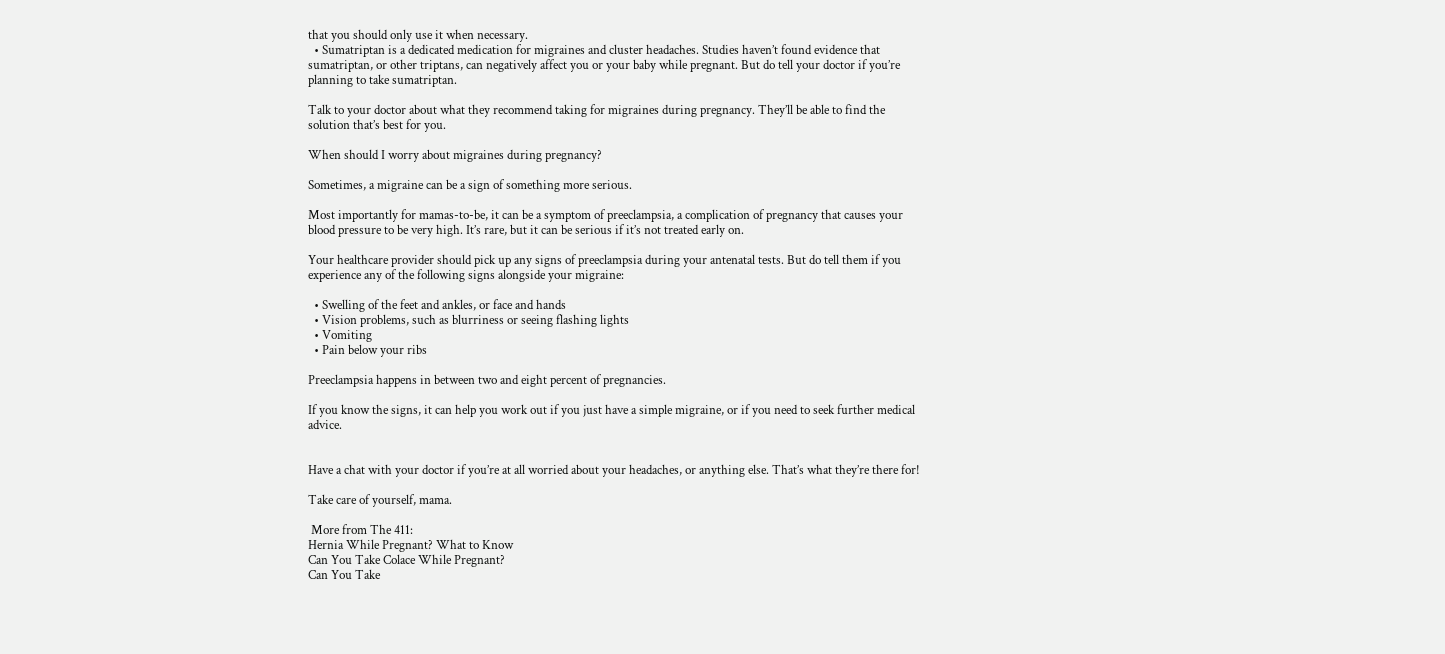that you should only use it when necessary.
  • Sumatriptan is a dedicated medication for migraines and cluster headaches. Studies haven’t found evidence that sumatriptan, or other triptans, can negatively affect you or your baby while pregnant. But do tell your doctor if you’re planning to take sumatriptan.

Talk to your doctor about what they recommend taking for migraines during pregnancy. They’ll be able to find the solution that’s best for you.

When should I worry about migraines during pregnancy?

Sometimes, a migraine can be a sign of something more serious.

Most importantly for mamas-to-be, it can be a symptom of preeclampsia, a complication of pregnancy that causes your blood pressure to be very high. It’s rare, but it can be serious if it’s not treated early on.

Your healthcare provider should pick up any signs of preeclampsia during your antenatal tests. But do tell them if you experience any of the following signs alongside your migraine:

  • Swelling of the feet and ankles, or face and hands
  • Vision problems, such as blurriness or seeing flashing lights
  • Vomiting
  • Pain below your ribs

Preeclampsia happens in between two and eight percent of pregnancies.

If you know the signs, it can help you work out if you just have a simple migraine, or if you need to seek further medical advice.


Have a chat with your doctor if you’re at all worried about your headaches, or anything else. That’s what they’re there for!

Take care of yourself, mama.

 More from The 411:
Hernia While Pregnant? What to Know
Can You Take Colace While Pregnant?
Can You Take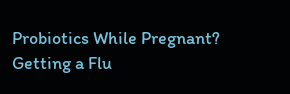Probiotics While Pregnant?
Getting a Flu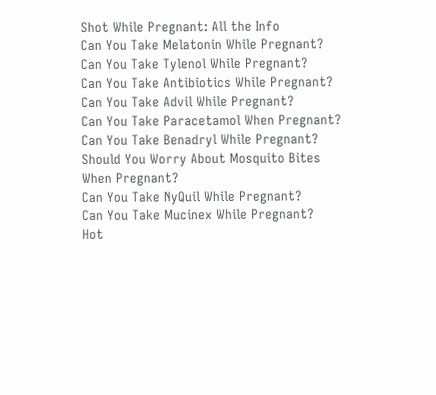Shot While Pregnant: All the Info
Can You Take Melatonin While Pregnant?
Can You Take Tylenol While Pregnant?
Can You Take Antibiotics While Pregnant?
Can You Take Advil While Pregnant?
Can You Take Paracetamol When Pregnant?
Can You Take Benadryl While Pregnant?
Should You Worry About Mosquito Bites When Pregnant?
Can You Take NyQuil While Pregnant?
Can You Take Mucinex While Pregnant?
Hot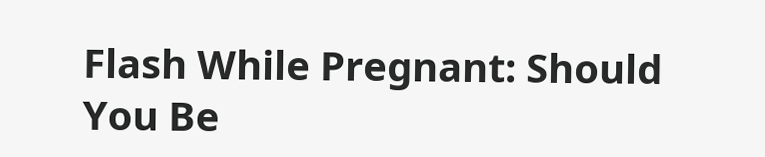Flash While Pregnant: Should You Be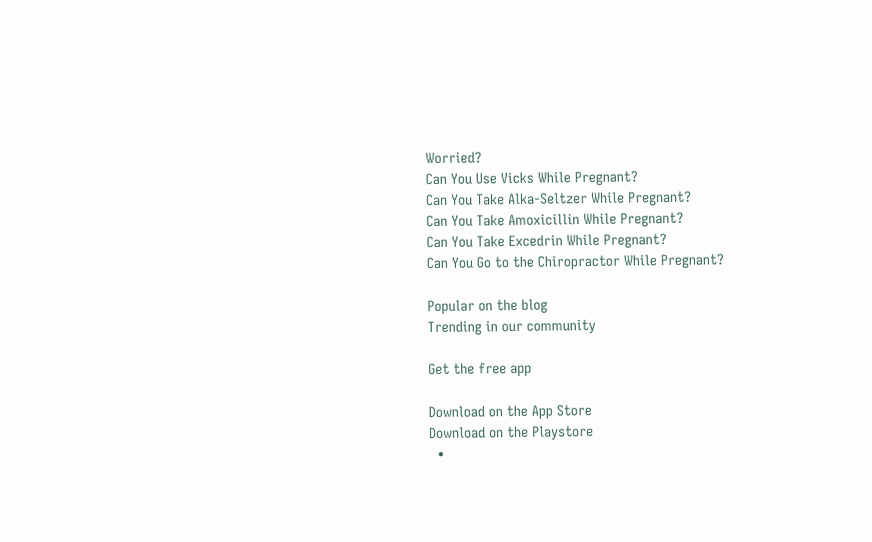Worried?
Can You Use Vicks While Pregnant?
Can You Take Alka-Seltzer While Pregnant?
Can You Take Amoxicillin While Pregnant?
Can You Take Excedrin While Pregnant?
Can You Go to the Chiropractor While Pregnant?

Popular on the blog
Trending in our community

Get the free app

Download on the App Store
Download on the Playstore
  •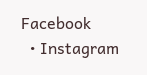Facebook
  • Instagram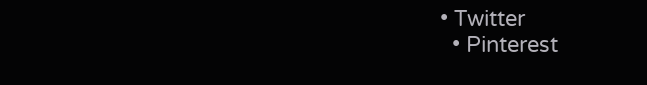• Twitter
  • Pinterest